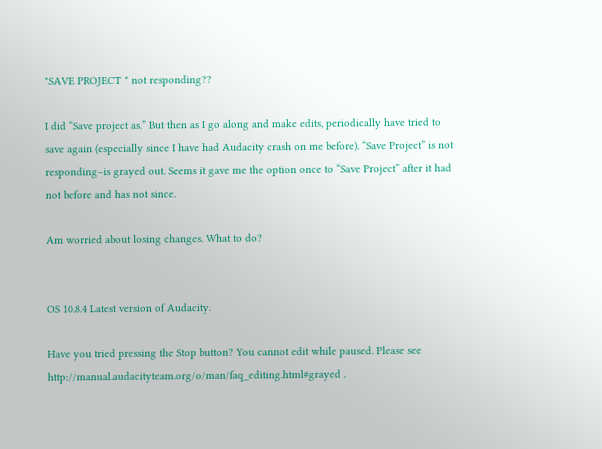"SAVE PROJECT " not responding??

I did “Save project as.” But then as I go along and make edits, periodically have tried to save again (especially since I have had Audacity crash on me before). “Save Project” is not responding–is grayed out. Seems it gave me the option once to “Save Project” after it had not before and has not since.

Am worried about losing changes. What to do?


OS 10.8.4 Latest version of Audacity.

Have you tried pressing the Stop button? You cannot edit while paused. Please see http://manual.audacityteam.org/o/man/faq_editing.html#grayed .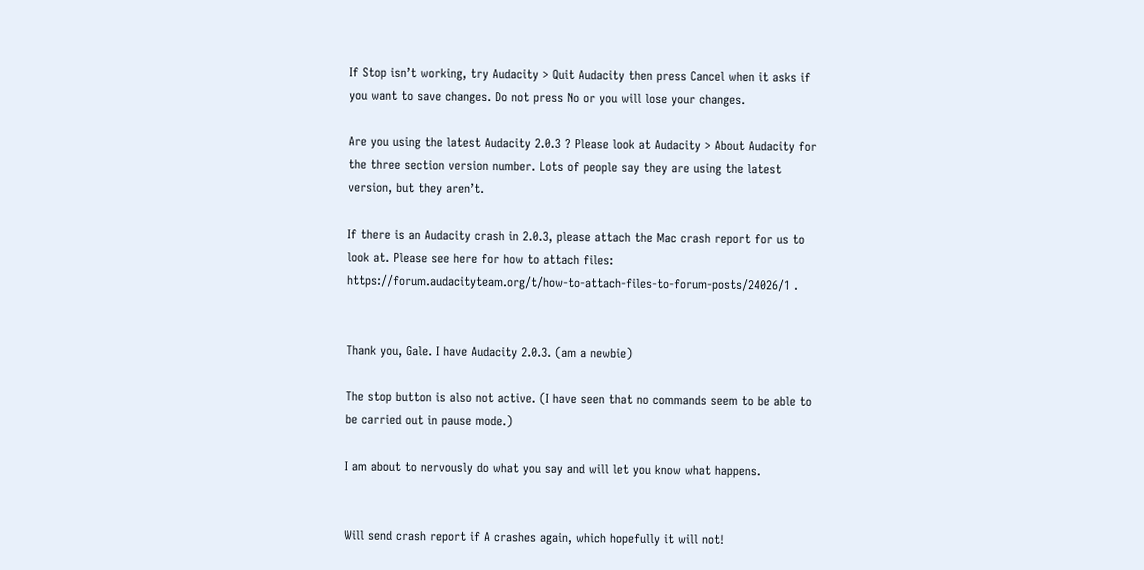If Stop isn’t working, try Audacity > Quit Audacity then press Cancel when it asks if you want to save changes. Do not press No or you will lose your changes.

Are you using the latest Audacity 2.0.3 ? Please look at Audacity > About Audacity for the three section version number. Lots of people say they are using the latest version, but they aren’t.

If there is an Audacity crash in 2.0.3, please attach the Mac crash report for us to look at. Please see here for how to attach files: https://forum.audacityteam.org/t/how-to-attach-files-to-forum-posts/24026/1 .


Thank you, Gale. I have Audacity 2.0.3. (am a newbie)

The stop button is also not active. (I have seen that no commands seem to be able to be carried out in pause mode.)

I am about to nervously do what you say and will let you know what happens.


Will send crash report if A crashes again, which hopefully it will not!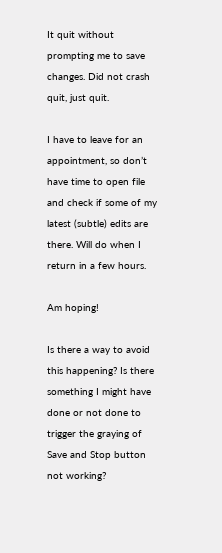It quit without prompting me to save changes. Did not crash quit, just quit.

I have to leave for an appointment, so don’t have time to open file and check if some of my latest (subtle) edits are there. Will do when I return in a few hours.

Am hoping!

Is there a way to avoid this happening? Is there something I might have done or not done to trigger the graying of Save and Stop button not working?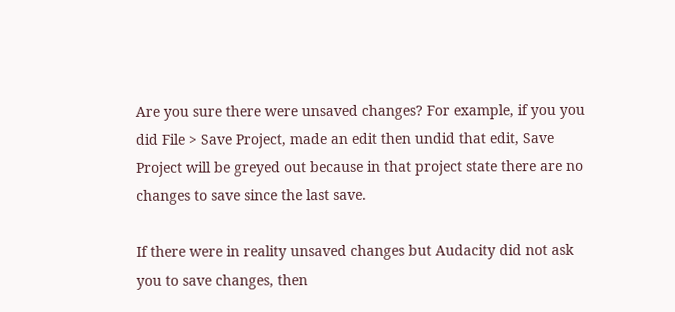Are you sure there were unsaved changes? For example, if you you did File > Save Project, made an edit then undid that edit, Save Project will be greyed out because in that project state there are no changes to save since the last save.

If there were in reality unsaved changes but Audacity did not ask you to save changes, then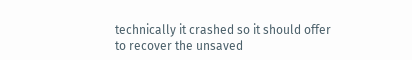technically it crashed so it should offer to recover the unsaved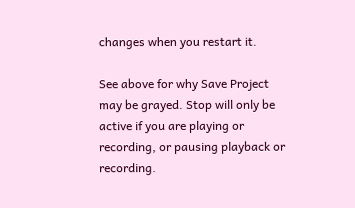changes when you restart it.

See above for why Save Project may be grayed. Stop will only be active if you are playing or recording, or pausing playback or recording.